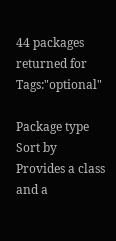44 packages returned for Tags:"optional"

Package type
Sort by
Provides a class and a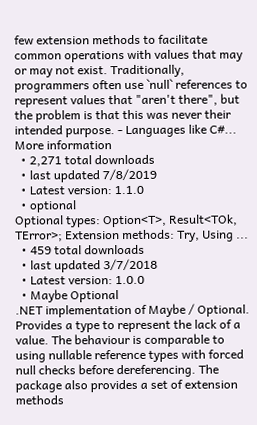few extension methods to facilitate common operations with values that may or may not exist. Traditionally, programmers often use `null` references to represent values that "aren't there", but the problem is that this was never their intended purpose. - Languages like C#... More information
  • 2,271 total downloads
  • last updated 7/8/2019
  • Latest version: 1.1.0
  • optional
Optional types: Option<T>, Result<TOk, TError>; Extension methods: Try, Using ...
  • 459 total downloads
  • last updated 3/7/2018
  • Latest version: 1.0.0
  • Maybe Optional
.NET implementation of Maybe / Optional.
Provides a type to represent the lack of a value. The behaviour is comparable to using nullable reference types with forced null checks before dereferencing. The package also provides a set of extension methods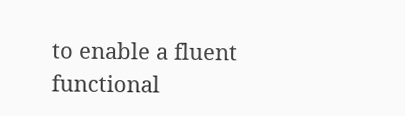to enable a fluent functional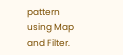pattern using Map and Filter.